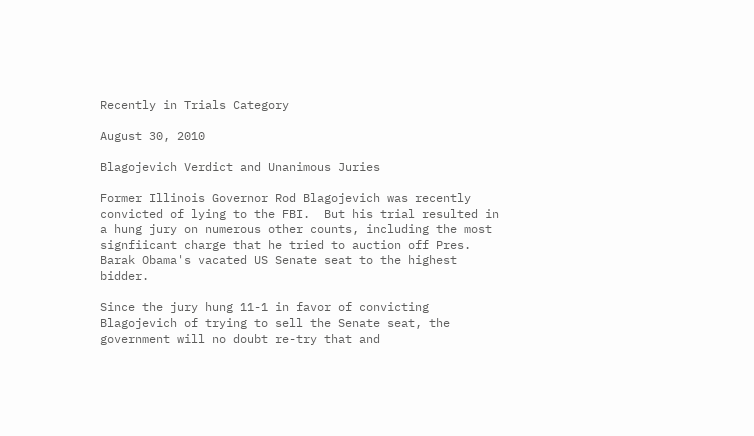Recently in Trials Category

August 30, 2010

Blagojevich Verdict and Unanimous Juries

Former Illinois Governor Rod Blagojevich was recently convicted of lying to the FBI.  But his trial resulted in a hung jury on numerous other counts, including the most signfiicant charge that he tried to auction off Pres. Barak Obama's vacated US Senate seat to the highest bidder.

Since the jury hung 11-1 in favor of convicting Blagojevich of trying to sell the Senate seat, the government will no doubt re-try that and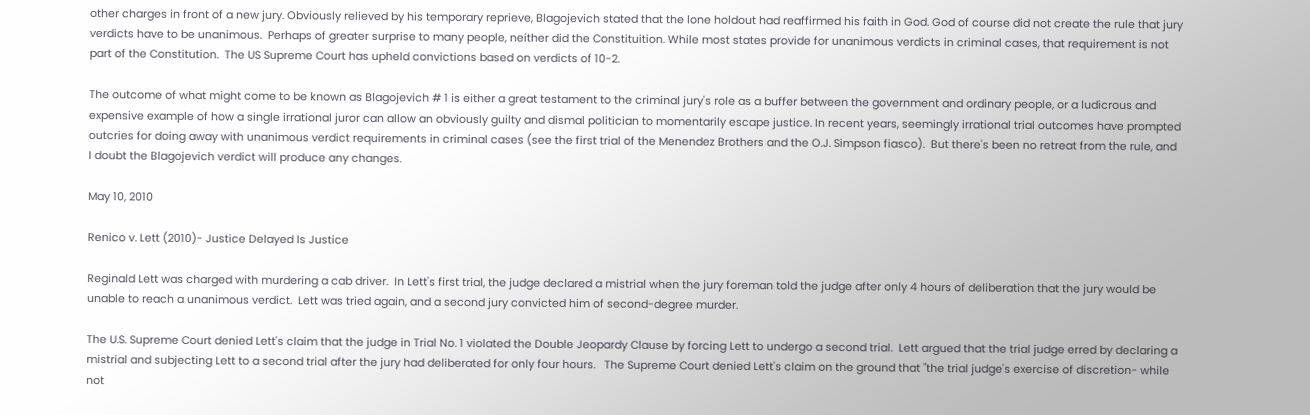other charges in front of a new jury. Obviously relieved by his temporary reprieve, Blagojevich stated that the lone holdout had reaffirmed his faith in God. God of course did not create the rule that jury verdicts have to be unanimous.  Perhaps of greater surprise to many people, neither did the Constituition. While most states provide for unanimous verdicts in criminal cases, that requirement is not part of the Constitution.  The US Supreme Court has upheld convictions based on verdicts of 10-2.

The outcome of what might come to be known as Blagojevich # 1 is either a great testament to the criminal jury's role as a buffer between the government and ordinary people, or a ludicrous and expensive example of how a single irrational juror can allow an obviously guilty and dismal politician to momentarily escape justice. In recent years, seemingly irrational trial outcomes have prompted outcries for doing away with unanimous verdict requirements in criminal cases (see the first trial of the Menendez Brothers and the O.J. Simpson fiasco).  But there's been no retreat from the rule, and I doubt the Blagojevich verdict will produce any changes.

May 10, 2010

Renico v. Lett (2010)- Justice Delayed Is Justice

Reginald Lett was charged with murdering a cab driver.  In Lett's first trial, the judge declared a mistrial when the jury foreman told the judge after only 4 hours of deliberation that the jury would be unable to reach a unanimous verdict.  Lett was tried again, and a second jury convicted him of second-degree murder.

The U.S. Supreme Court denied Lett's claim that the judge in Trial No. 1 violated the Double Jeopardy Clause by forcing Lett to undergo a second trial.  Lett argued that the trial judge erred by declaring a mistrial and subjecting Lett to a second trial after the jury had deliberated for only four hours.   The Supreme Court denied Lett's claim on the ground that "the trial judge's exercise of discretion- while not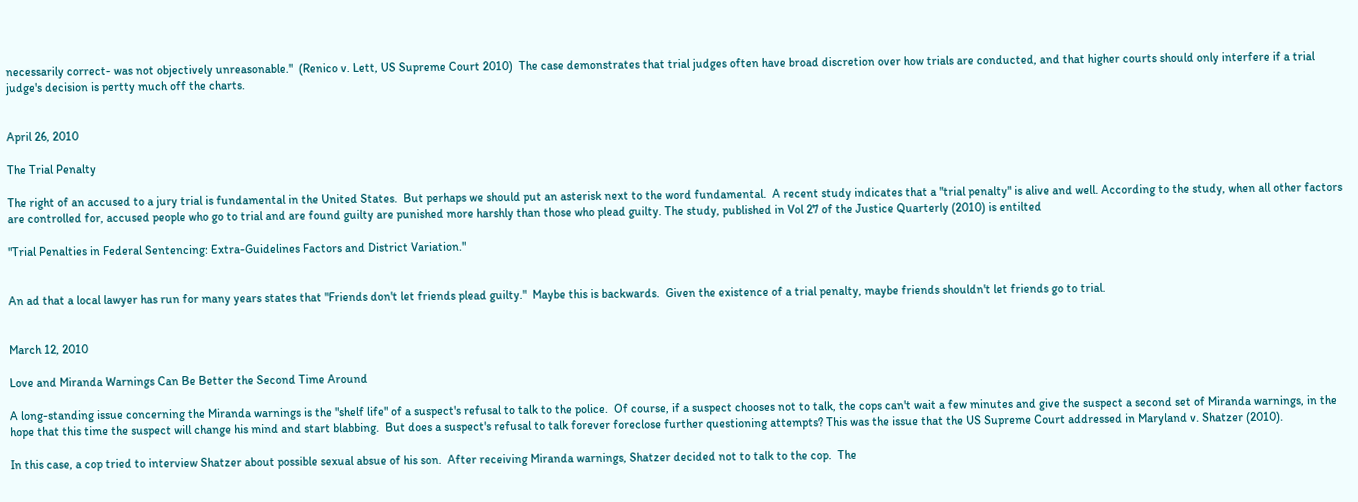necessarily correct- was not objectively unreasonable."  (Renico v. Lett, US Supreme Court 2010)  The case demonstrates that trial judges often have broad discretion over how trials are conducted, and that higher courts should only interfere if a trial judge's decision is pertty much off the charts.


April 26, 2010

The Trial Penalty

The right of an accused to a jury trial is fundamental in the United States.  But perhaps we should put an asterisk next to the word fundamental.  A recent study indicates that a "trial penalty" is alive and well. According to the study, when all other factors are controlled for, accused people who go to trial and are found guilty are punished more harshly than those who plead guilty. The study, published in Vol 27 of the Justice Quarterly (2010) is entilted

"Trial Penalties in Federal Sentencing: Extra-Guidelines Factors and District Variation."


An ad that a local lawyer has run for many years states that "Friends don't let friends plead guilty."  Maybe this is backwards.  Given the existence of a trial penalty, maybe friends shouldn't let friends go to trial.


March 12, 2010

Love and Miranda Warnings Can Be Better the Second Time Around

A long-standing issue concerning the Miranda warnings is the "shelf life" of a suspect's refusal to talk to the police.  Of course, if a suspect chooses not to talk, the cops can't wait a few minutes and give the suspect a second set of Miranda warnings, in the hope that this time the suspect will change his mind and start blabbing.  But does a suspect's refusal to talk forever foreclose further questioning attempts? This was the issue that the US Supreme Court addressed in Maryland v. Shatzer (2010).

In this case, a cop tried to interview Shatzer about possible sexual absue of his son.  After receiving Miranda warnings, Shatzer decided not to talk to the cop.  The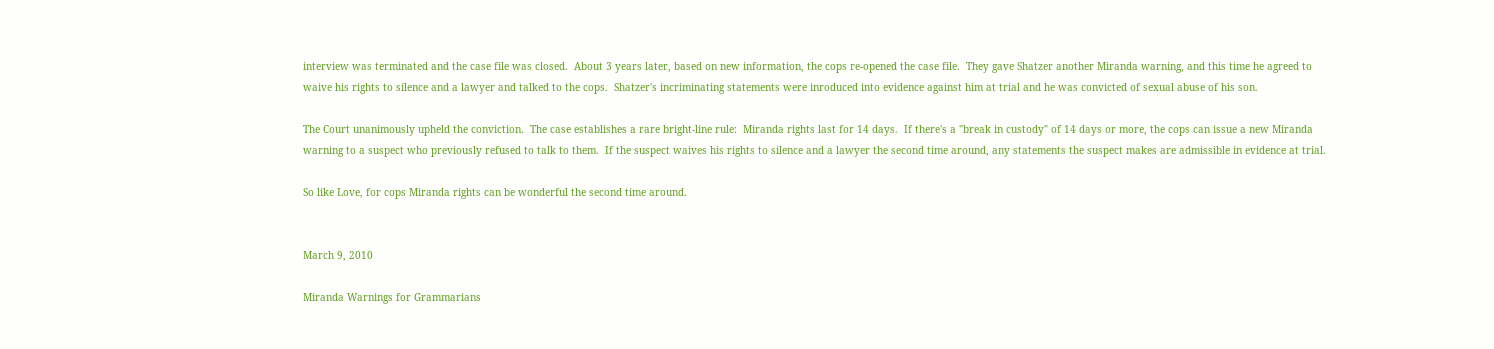interview was terminated and the case file was closed.  About 3 years later, based on new information, the cops re-opened the case file.  They gave Shatzer another Miranda warning, and this time he agreed to waive his rights to silence and a lawyer and talked to the cops.  Shatzer's incriminating statements were inroduced into evidence against him at trial and he was convicted of sexual abuse of his son.

The Court unanimously upheld the conviction.  The case establishes a rare bright-line rule:  Miranda rights last for 14 days.  If there's a "break in custody" of 14 days or more, the cops can issue a new Miranda warning to a suspect who previously refused to talk to them.  If the suspect waives his rights to silence and a lawyer the second time around, any statements the suspect makes are admissible in evidence at trial.

So like Love, for cops Miranda rights can be wonderful the second time around.


March 9, 2010

Miranda Warnings for Grammarians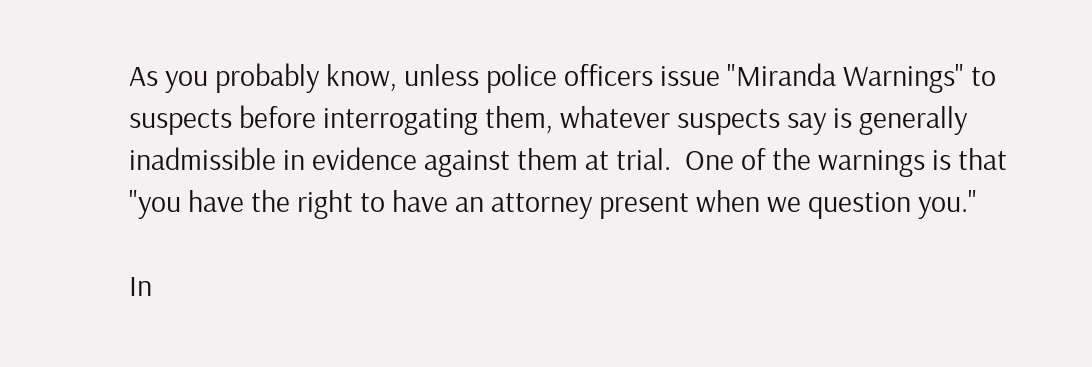As you probably know, unless police officers issue "Miranda Warnings" to suspects before interrogating them, whatever suspects say is generally inadmissible in evidence against them at trial.  One of the warnings is that "you have the right to have an attorney present when we question you."

In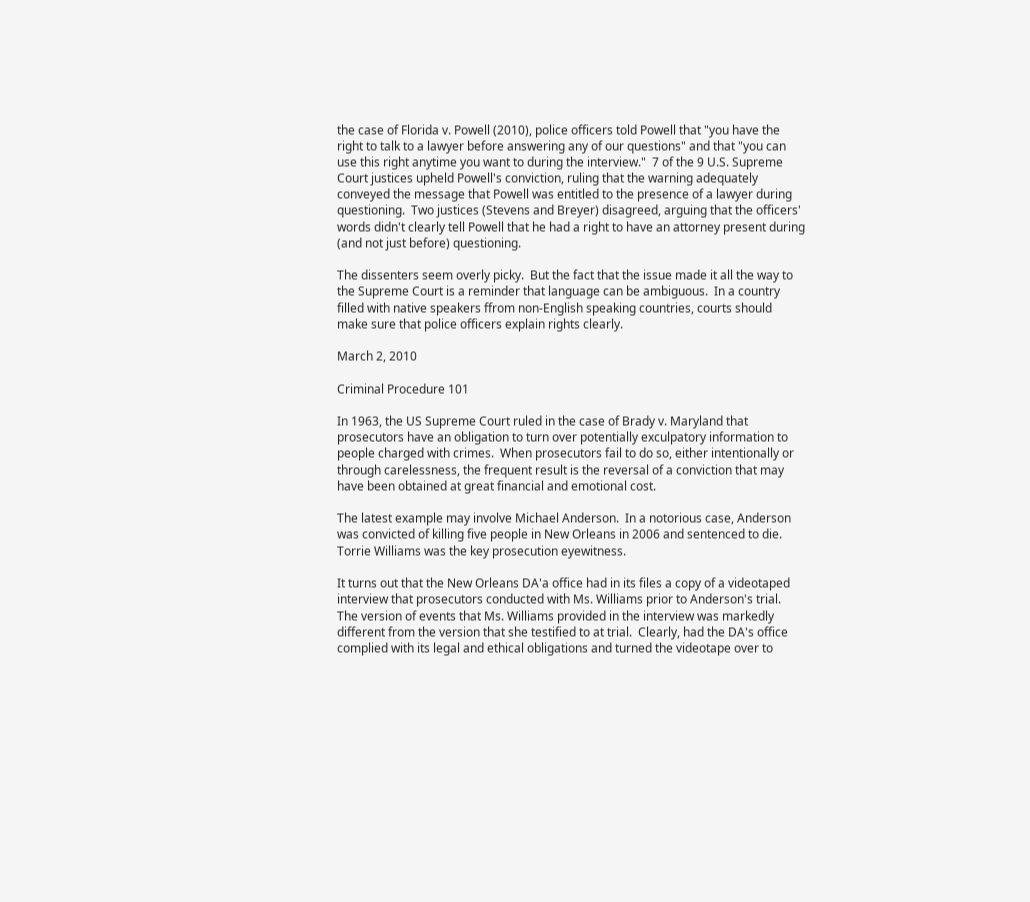the case of Florida v. Powell (2010), police officers told Powell that "you have the right to talk to a lawyer before answering any of our questions" and that "you can use this right anytime you want to during the interview."  7 of the 9 U.S. Supreme Court justices upheld Powell's conviction, ruling that the warning adequately conveyed the message that Powell was entitled to the presence of a lawyer during questioning.  Two justices (Stevens and Breyer) disagreed, arguing that the officers' words didn't clearly tell Powell that he had a right to have an attorney present during (and not just before) questioning.

The dissenters seem overly picky.  But the fact that the issue made it all the way to the Supreme Court is a reminder that language can be ambiguous.  In a country filled with native speakers ffrom non-English speaking countries, courts should make sure that police officers explain rights clearly.

March 2, 2010

Criminal Procedure 101

In 1963, the US Supreme Court ruled in the case of Brady v. Maryland that prosecutors have an obligation to turn over potentially exculpatory information to people charged with crimes.  When prosecutors fail to do so, either intentionally or through carelessness, the frequent result is the reversal of a conviction that may have been obtained at great financial and emotional cost.

The latest example may involve Michael Anderson.  In a notorious case, Anderson was convicted of killing five people in New Orleans in 2006 and sentenced to die. Torrie Williams was the key prosecution eyewitness.

It turns out that the New Orleans DA'a office had in its files a copy of a videotaped interview that prosecutors conducted with Ms. Williams prior to Anderson's trial.  The version of events that Ms. Williams provided in the interview was markedly different from the version that she testified to at trial.  Clearly, had the DA's office complied with its legal and ethical obligations and turned the videotape over to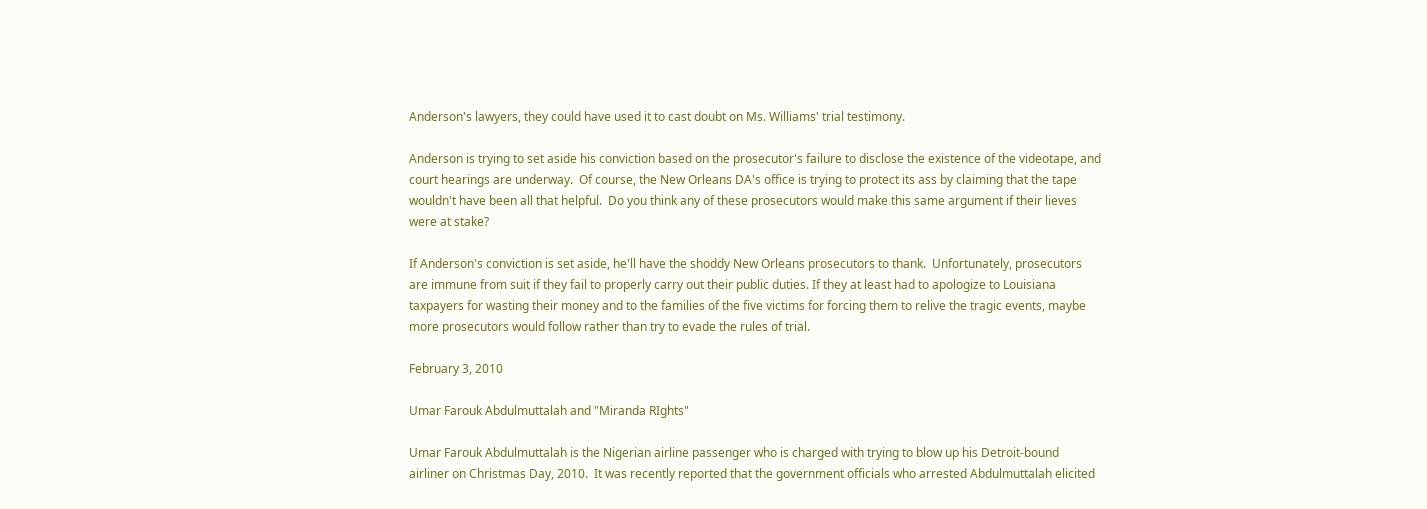Anderson's lawyers, they could have used it to cast doubt on Ms. Williams' trial testimony.

Anderson is trying to set aside his conviction based on the prosecutor's failure to disclose the existence of the videotape, and court hearings are underway.  Of course, the New Orleans DA's office is trying to protect its ass by claiming that the tape wouldn't have been all that helpful.  Do you think any of these prosecutors would make this same argument if their lieves were at stake?

If Anderson's conviction is set aside, he'll have the shoddy New Orleans prosecutors to thank.  Unfortunately, prosecutors are immune from suit if they fail to properly carry out their public duties. If they at least had to apologize to Louisiana taxpayers for wasting their money and to the families of the five victims for forcing them to relive the tragic events, maybe more prosecutors would follow rather than try to evade the rules of trial.

February 3, 2010

Umar Farouk Abdulmuttalah and "Miranda RIghts"

Umar Farouk Abdulmuttalah is the Nigerian airline passenger who is charged with trying to blow up his Detroit-bound airliner on Christmas Day, 2010.  It was recently reported that the government officials who arrested Abdulmuttalah elicited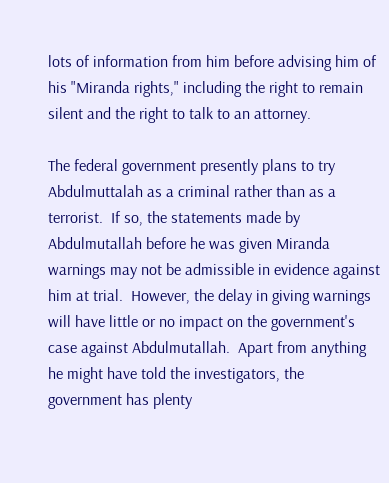lots of information from him before advising him of his "Miranda rights," including the right to remain silent and the right to talk to an attorney.

The federal government presently plans to try Abdulmuttalah as a criminal rather than as a terrorist.  If so, the statements made by Abdulmutallah before he was given Miranda warnings may not be admissible in evidence against him at trial.  However, the delay in giving warnings will have little or no impact on the government's case against Abdulmutallah.  Apart from anything he might have told the investigators, the government has plenty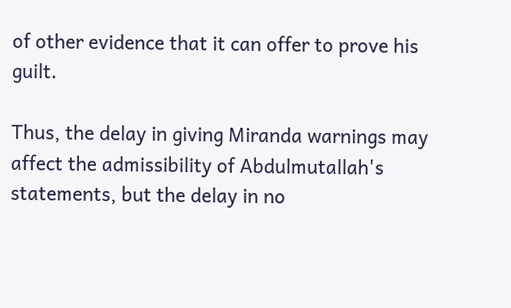of other evidence that it can offer to prove his guilt.

Thus, the delay in giving Miranda warnings may affect the admissibility of Abdulmutallah's statements, but the delay in no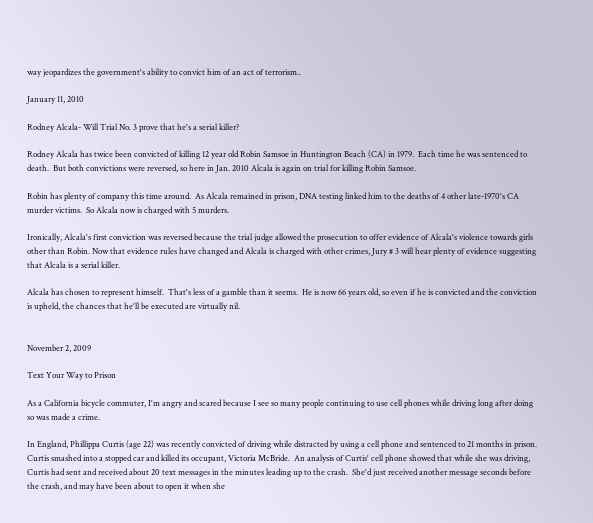way jeopardizes the government's ability to convict him of an act of terrorism..

January 11, 2010

Rodney Alcala- Will Trial No. 3 prove that he's a serial killer?

Rodney Alcala has twice been convicted of killing 12 year old Robin Samsoe in Huntington Beach (CA) in 1979.  Each time he was sentenced to death.  But both convictions were reversed, so here in Jan. 2010 Alcala is again on trial for killing Robin Samsoe.

Robin has plenty of company this time around.  As Alcala remained in prison, DNA testing linked him to the deaths of 4 other late-1970's CA murder victims.  So Alcala now is charged with 5 murders.

Ironically, Alcala's first conviction was reversed because the trial judge allowed the prosecution to offer evidence of Alcala's violence towards girls other than Robin. Now that evidence rules have changed and Alcala is charged with other crimes, Jury # 3 will hear plenty of evidence suggesting that Alcala is a serial killer.

Alcala has chosen to represent himself.  That's less of a gamble than it seems.  He is now 66 years old, so even if he is convicted and the conviction is upheld, the chances that he'll be executed are virtually nil.


November 2, 2009

Text Your Way to Prison

As a California bicycle commuter, I'm angry and scared because I see so many people continuing to use cell phones while driving long after doing so was made a crime.

In England, Phillippa Curtis (age 22) was recently convicted of driving while distracted by using a cell phone and sentenced to 21 months in prison.  Curtis smashed into a stopped car and killed its occupant, Victoria McBride.  An analysis of Curtis' cell phone showed that while she was driving, Curtis had sent and received about 20 text messages in the minutes leading up to the crash.  She'd just received another message seconds before the crash, and may have been about to open it when she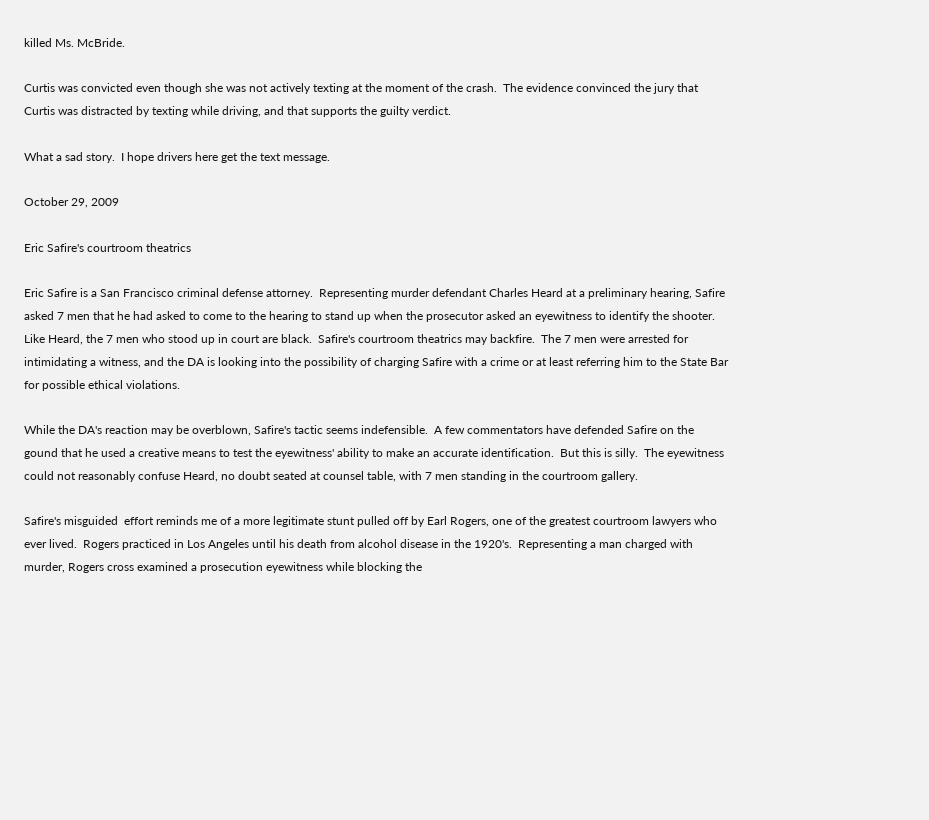killed Ms. McBride.

Curtis was convicted even though she was not actively texting at the moment of the crash.  The evidence convinced the jury that Curtis was distracted by texting while driving, and that supports the guilty verdict.

What a sad story.  I hope drivers here get the text message.

October 29, 2009

Eric Safire's courtroom theatrics

Eric Safire is a San Francisco criminal defense attorney.  Representing murder defendant Charles Heard at a preliminary hearing, Safire asked 7 men that he had asked to come to the hearing to stand up when the prosecutor asked an eyewitness to identify the shooter.  Like Heard, the 7 men who stood up in court are black.  Safire's courtroom theatrics may backfire.  The 7 men were arrested for intimidating a witness, and the DA is looking into the possibility of charging Safire with a crime or at least referring him to the State Bar for possible ethical violations.

While the DA's reaction may be overblown, Safire's tactic seems indefensible.  A few commentators have defended Safire on the gound that he used a creative means to test the eyewitness' ability to make an accurate identification.  But this is silly.  The eyewitness could not reasonably confuse Heard, no doubt seated at counsel table, with 7 men standing in the courtroom gallery.

Safire's misguided  effort reminds me of a more legitimate stunt pulled off by Earl Rogers, one of the greatest courtroom lawyers who ever lived.  Rogers practiced in Los Angeles until his death from alcohol disease in the 1920's.  Representing a man charged with murder, Rogers cross examined a prosecution eyewitness while blocking the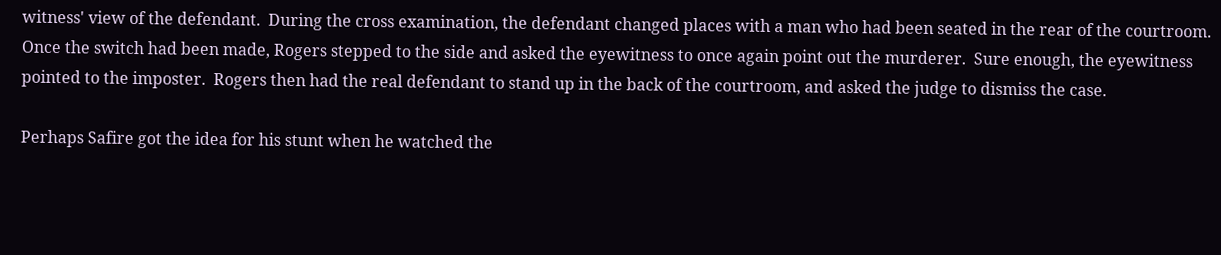witness' view of the defendant.  During the cross examination, the defendant changed places with a man who had been seated in the rear of the courtroom.  Once the switch had been made, Rogers stepped to the side and asked the eyewitness to once again point out the murderer.  Sure enough, the eyewitness pointed to the imposter.  Rogers then had the real defendant to stand up in the back of the courtroom, and asked the judge to dismiss the case.

Perhaps Safire got the idea for his stunt when he watched the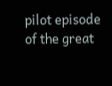pilot episode of the great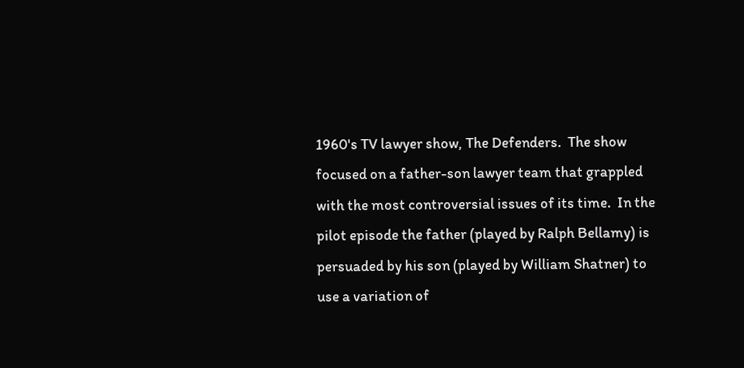1960's TV lawyer show, The Defenders.  The show focused on a father-son lawyer team that grappled with the most controversial issues of its time.  In the pilot episode the father (played by Ralph Bellamy) is persuaded by his son (played by William Shatner) to use a variation of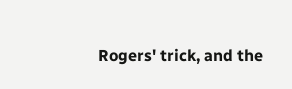Rogers' trick, and the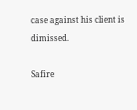case against his client is dimissed.

Safire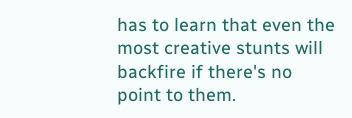has to learn that even the most creative stunts will backfire if there's no point to them.